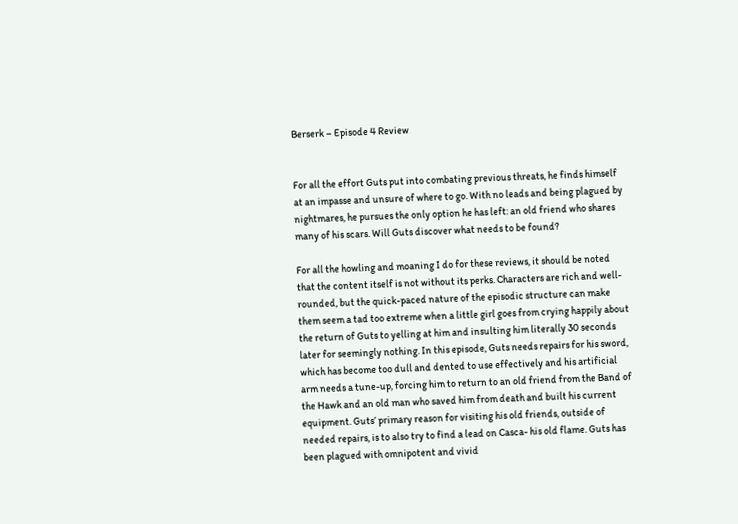Berserk – Episode 4 Review


For all the effort Guts put into combating previous threats, he finds himself at an impasse and unsure of where to go. With no leads and being plagued by nightmares, he pursues the only option he has left: an old friend who shares many of his scars. Will Guts discover what needs to be found?

For all the howling and moaning I do for these reviews, it should be noted that the content itself is not without its perks. Characters are rich and well-rounded, but the quick-paced nature of the episodic structure can make them seem a tad too extreme when a little girl goes from crying happily about the return of Guts to yelling at him and insulting him literally 30 seconds later for seemingly nothing. In this episode, Guts needs repairs for his sword, which has become too dull and dented to use effectively and his artificial arm needs a tune-up, forcing him to return to an old friend from the Band of the Hawk and an old man who saved him from death and built his current equipment. Guts’ primary reason for visiting his old friends, outside of needed repairs, is to also try to find a lead on Casca- his old flame. Guts has been plagued with omnipotent and vivid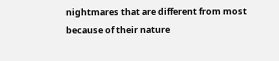nightmares that are different from most because of their nature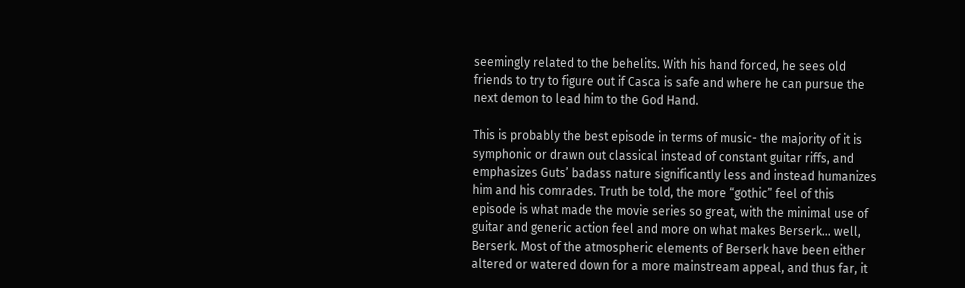seemingly related to the behelits. With his hand forced, he sees old friends to try to figure out if Casca is safe and where he can pursue the next demon to lead him to the God Hand.

This is probably the best episode in terms of music- the majority of it is symphonic or drawn out classical instead of constant guitar riffs, and emphasizes Guts’ badass nature significantly less and instead humanizes him and his comrades. Truth be told, the more “gothic” feel of this episode is what made the movie series so great, with the minimal use of guitar and generic action feel and more on what makes Berserk… well, Berserk. Most of the atmospheric elements of Berserk have been either altered or watered down for a more mainstream appeal, and thus far, it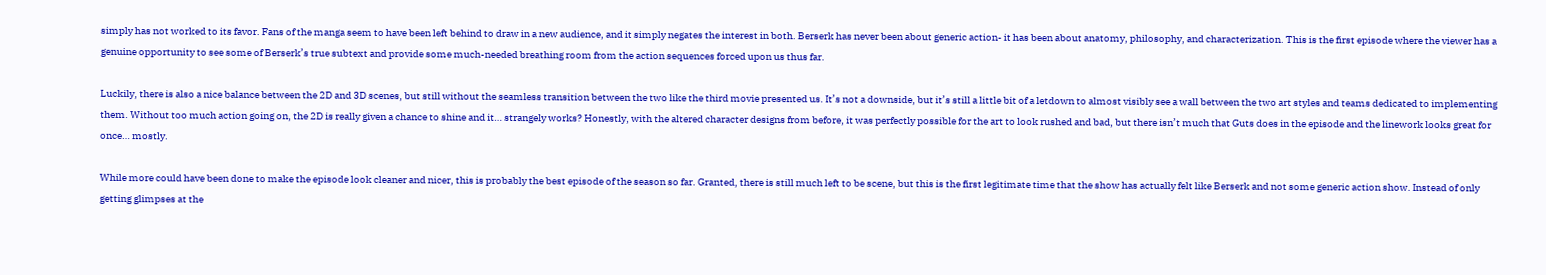simply has not worked to its favor. Fans of the manga seem to have been left behind to draw in a new audience, and it simply negates the interest in both. Berserk has never been about generic action- it has been about anatomy, philosophy, and characterization. This is the first episode where the viewer has a genuine opportunity to see some of Berserk’s true subtext and provide some much-needed breathing room from the action sequences forced upon us thus far.

Luckily, there is also a nice balance between the 2D and 3D scenes, but still without the seamless transition between the two like the third movie presented us. It’s not a downside, but it’s still a little bit of a letdown to almost visibly see a wall between the two art styles and teams dedicated to implementing them. Without too much action going on, the 2D is really given a chance to shine and it… strangely works? Honestly, with the altered character designs from before, it was perfectly possible for the art to look rushed and bad, but there isn’t much that Guts does in the episode and the linework looks great for once… mostly.

While more could have been done to make the episode look cleaner and nicer, this is probably the best episode of the season so far. Granted, there is still much left to be scene, but this is the first legitimate time that the show has actually felt like Berserk and not some generic action show. Instead of only getting glimpses at the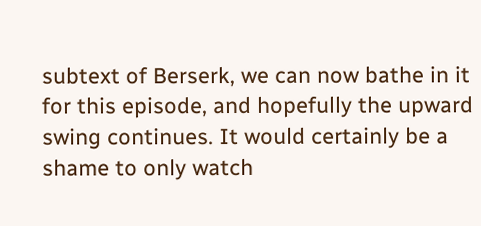subtext of Berserk, we can now bathe in it for this episode, and hopefully the upward swing continues. It would certainly be a shame to only watch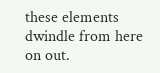these elements dwindle from here on out.